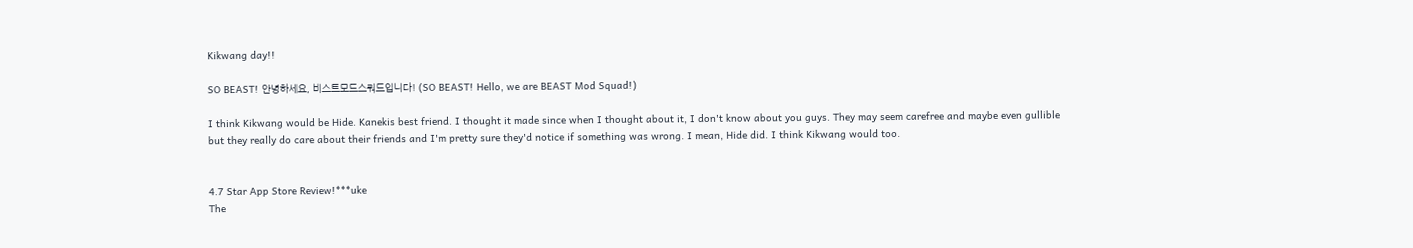Kikwang day!!

SO BEAST! 안녕하세요, 비스트모드스쿼드입니다! (SO BEAST! Hello, we are BEAST Mod Squad!)

I think Kikwang would be Hide. Kanekis best friend. I thought it made since when I thought about it, I don't know about you guys. They may seem carefree and maybe even gullible but they really do care about their friends and I'm pretty sure they'd notice if something was wrong. I mean, Hide did. I think Kikwang would too.


4.7 Star App Store Review!***uke
The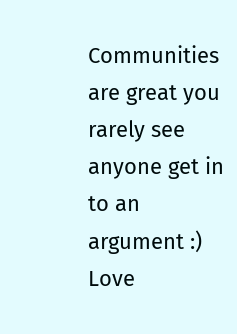Communities are great you rarely see anyone get in to an argument :)
Love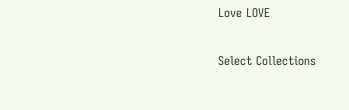Love LOVE

Select Collections